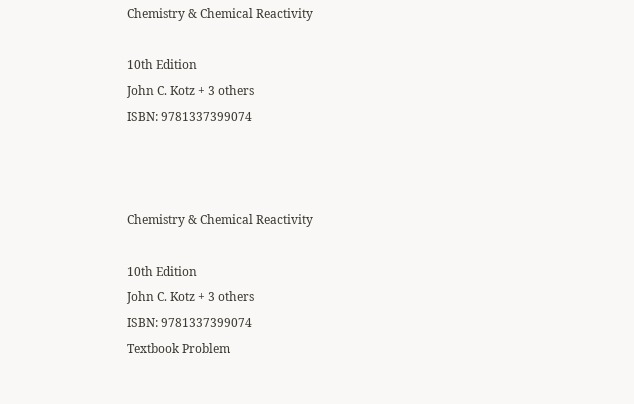Chemistry & Chemical Reactivity

10th Edition
John C. Kotz + 3 others
ISBN: 9781337399074



Chemistry & Chemical Reactivity

10th Edition
John C. Kotz + 3 others
ISBN: 9781337399074
Textbook Problem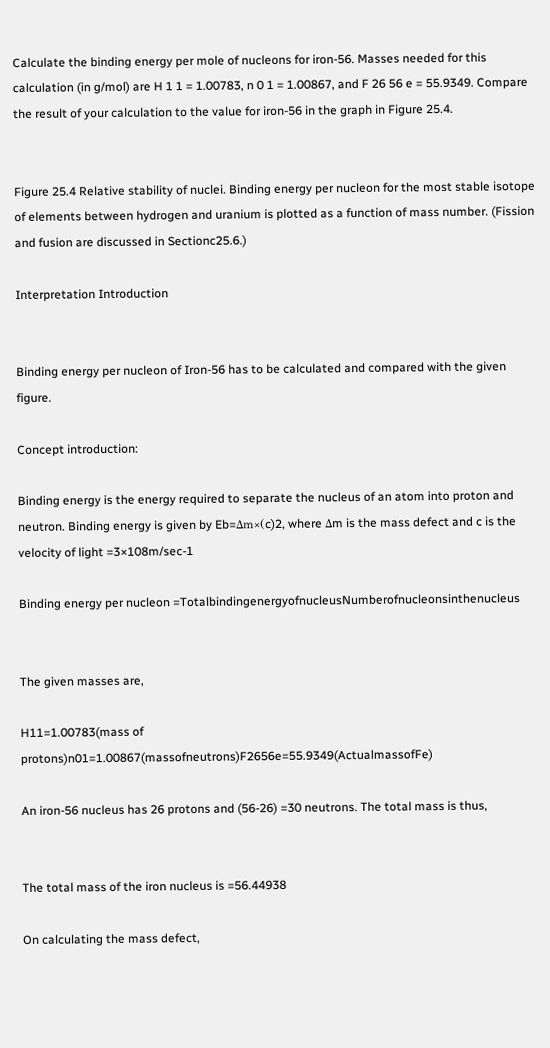Calculate the binding energy per mole of nucleons for iron-56. Masses needed for this calculation (in g/mol) are H 1 1 = 1.00783, n 0 1 = 1.00867, and F 26 56 e = 55.9349. Compare the result of your calculation to the value for iron-56 in the graph in Figure 25.4.


Figure 25.4 Relative stability of nuclei. Binding energy per nucleon for the most stable isotope of elements between hydrogen and uranium is plotted as a function of mass number. (Fission and fusion are discussed in Sectionc25.6.)

Interpretation Introduction


Binding energy per nucleon of Iron-56 has to be calculated and compared with the given figure.

Concept introduction:

Binding energy is the energy required to separate the nucleus of an atom into proton and neutron. Binding energy is given by Eb=Δm×(c)2, where Δm is the mass defect and c is the velocity of light =3×108m/sec-1

Binding energy per nucleon =TotalbindingenergyofnucleusNumberofnucleonsinthenucleus


The given masses are,

H11=1.00783(mass of protons)n01=1.00867(massofneutrons)F2656e=55.9349(ActualmassofFe)

An iron-56 nucleus has 26 protons and (56-26) =30 neutrons. The total mass is thus,


The total mass of the iron nucleus is =56.44938

On calculating the mass defect,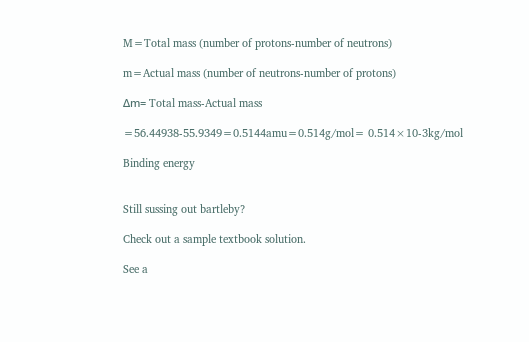M=Total mass (number of protons-number of neutrons)

m=Actual mass (number of neutrons-number of protons)

Δm= Total mass-Actual mass

=56.44938-55.9349=0.5144amu=0.514g/mol= 0.514×10-3kg/mol

Binding energy


Still sussing out bartleby?

Check out a sample textbook solution.

See a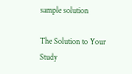sample solution

The Solution to Your Study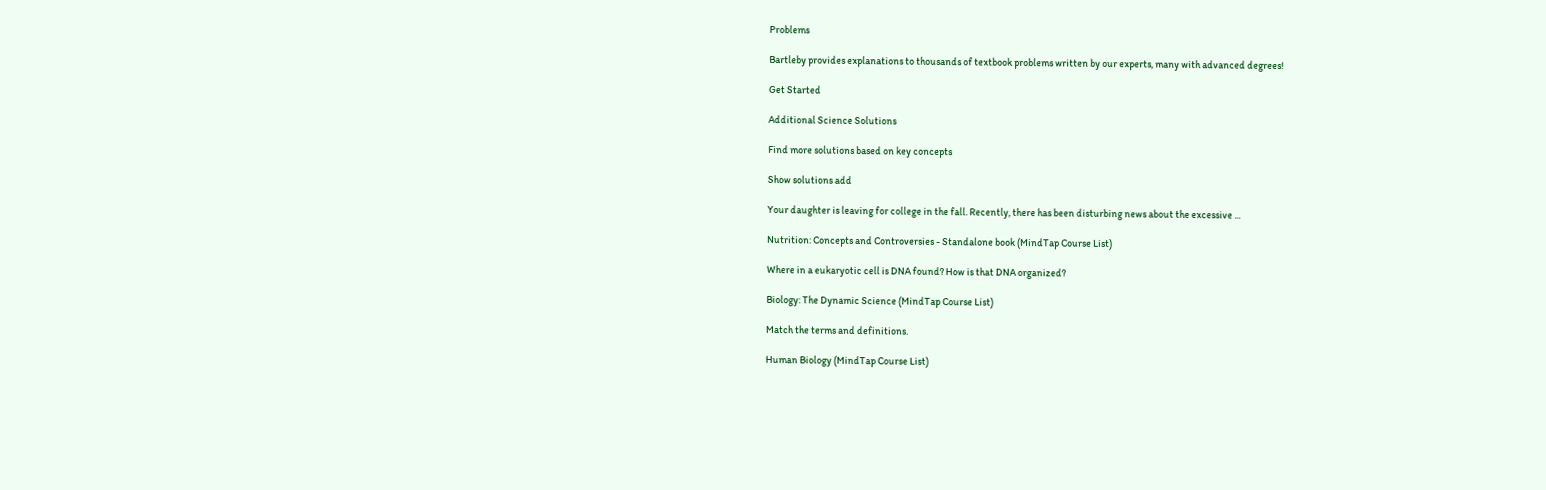Problems

Bartleby provides explanations to thousands of textbook problems written by our experts, many with advanced degrees!

Get Started

Additional Science Solutions

Find more solutions based on key concepts

Show solutions add

Your daughter is leaving for college in the fall. Recently, there has been disturbing news about the excessive ...

Nutrition: Concepts and Controversies - Standalone book (MindTap Course List)

Where in a eukaryotic cell is DNA found? How is that DNA organized?

Biology: The Dynamic Science (MindTap Course List)

Match the terms and definitions.

Human Biology (MindTap Course List)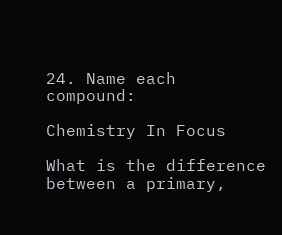24. Name each compound:

Chemistry In Focus

What is the difference between a primary,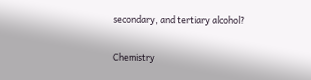secondary, and tertiary alcohol?

Chemistry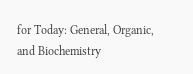for Today: General, Organic, and Biochemistry